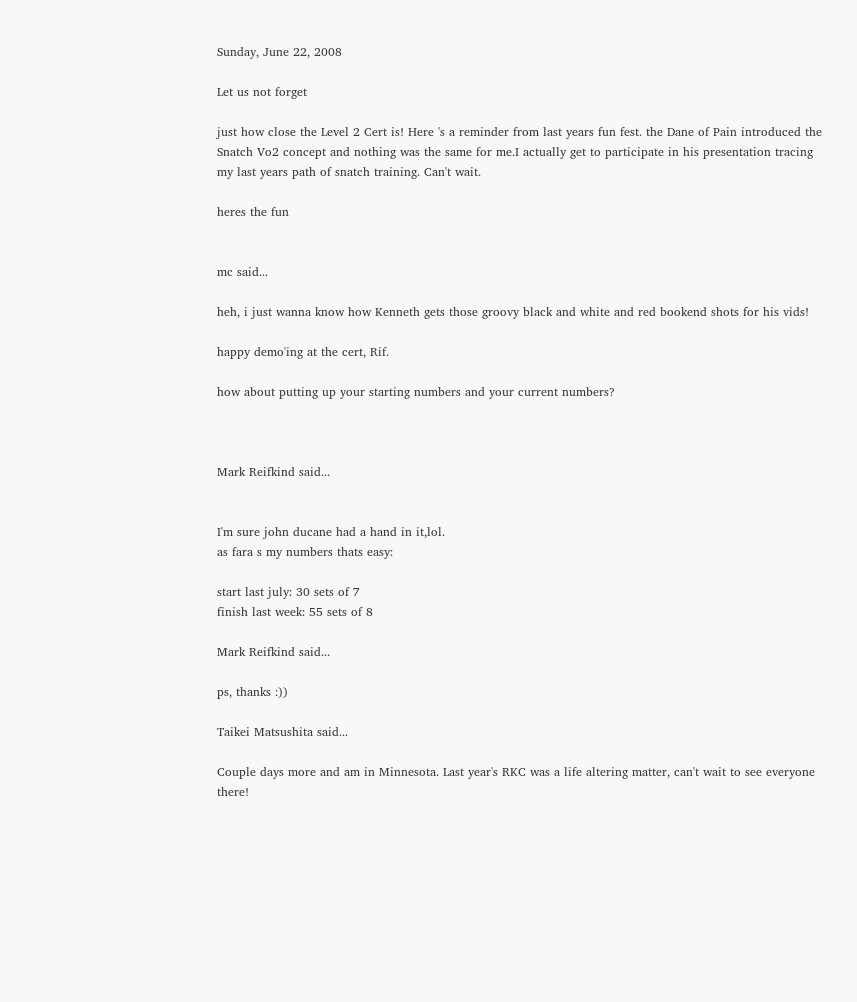Sunday, June 22, 2008

Let us not forget

just how close the Level 2 Cert is! Here 's a reminder from last years fun fest. the Dane of Pain introduced the Snatch Vo2 concept and nothing was the same for me.I actually get to participate in his presentation tracing my last years path of snatch training. Can't wait.

heres the fun


mc said...

heh, i just wanna know how Kenneth gets those groovy black and white and red bookend shots for his vids!

happy demo'ing at the cert, Rif.

how about putting up your starting numbers and your current numbers?



Mark Reifkind said...


I'm sure john ducane had a hand in it,lol.
as fara s my numbers thats easy:

start last july: 30 sets of 7
finish last week: 55 sets of 8

Mark Reifkind said...

ps, thanks :))

Taikei Matsushita said...

Couple days more and am in Minnesota. Last year's RKC was a life altering matter, can't wait to see everyone there!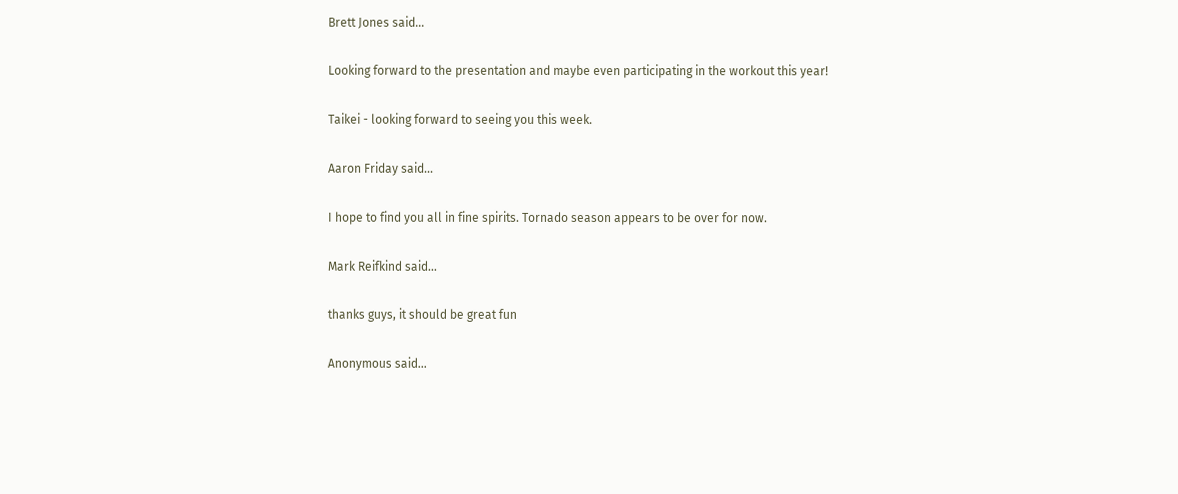Brett Jones said...

Looking forward to the presentation and maybe even participating in the workout this year!

Taikei - looking forward to seeing you this week.

Aaron Friday said...

I hope to find you all in fine spirits. Tornado season appears to be over for now.

Mark Reifkind said...

thanks guys, it should be great fun

Anonymous said...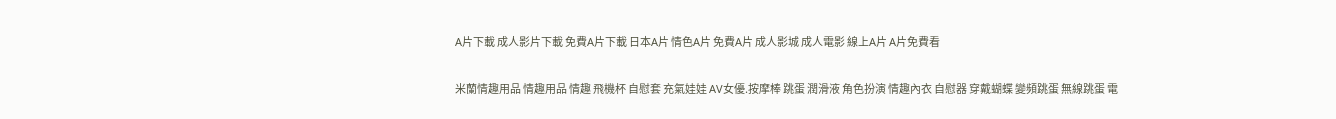A片下載 成人影片下載 免費A片下載 日本A片 情色A片 免費A片 成人影城 成人電影 線上A片 A片免費看

米蘭情趣用品 情趣用品 情趣 飛機杯 自慰套 充氣娃娃 AV女優.按摩棒 跳蛋 潤滑液 角色扮演 情趣內衣 自慰器 穿戴蝴蝶 變頻跳蛋 無線跳蛋 電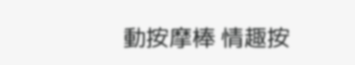動按摩棒 情趣按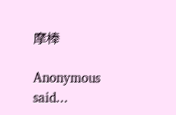摩棒

Anonymous said...